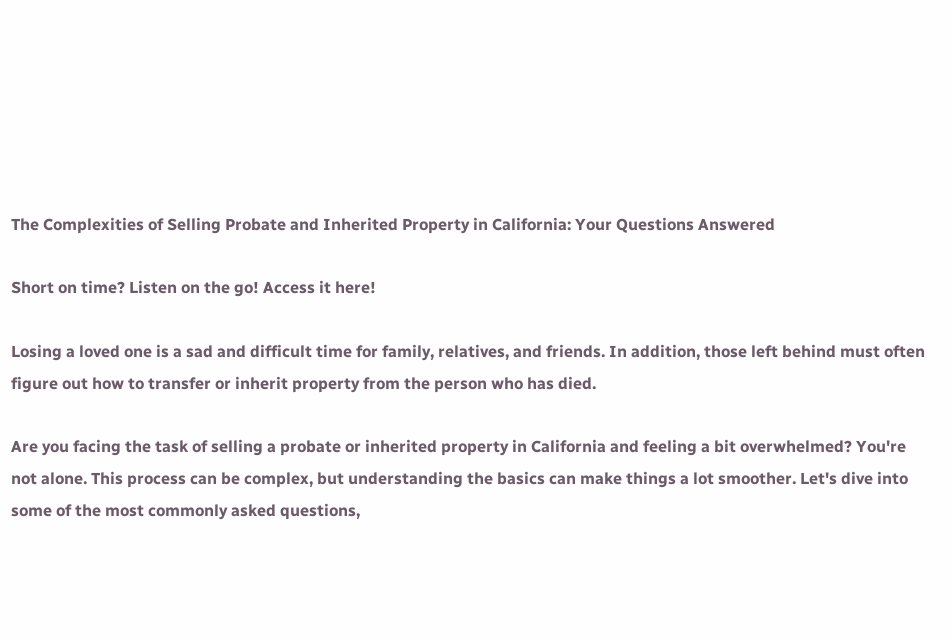The Complexities of Selling Probate and Inherited Property in California: Your Questions Answered

Short on time? Listen on the go! Access it here!

Losing a loved one is a sad and difficult time for family, relatives, and friends. In addition, those left behind must often figure out how to transfer or inherit property from the person who has died.

Are you facing the task of selling a probate or inherited property in California and feeling a bit overwhelmed? You're not alone. This process can be complex, but understanding the basics can make things a lot smoother. Let's dive into some of the most commonly asked questions,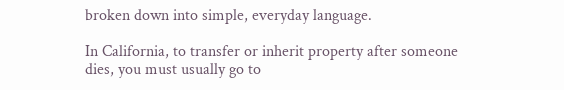broken down into simple, everyday language.

In California, to transfer or inherit property after someone dies, you must usually go to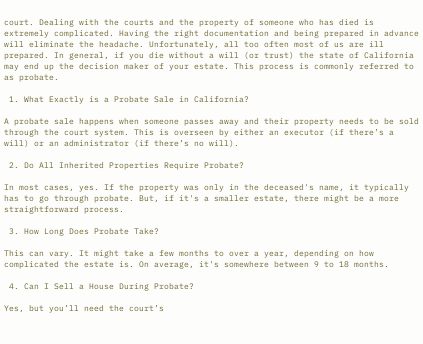court. Dealing with the courts and the property of someone who has died is extremely complicated. Having the right documentation and being prepared in advance will eliminate the headache. Unfortunately, all too often most of us are ill prepared. In general, if you die without a will (or trust) the state of California may end up the decision maker of your estate. This process is commonly referred to as probate.

 1. What Exactly is a Probate Sale in California?

A probate sale happens when someone passes away and their property needs to be sold through the court system. This is overseen by either an executor (if there’s a will) or an administrator (if there’s no will).

 2. Do All Inherited Properties Require Probate?

In most cases, yes. If the property was only in the deceased's name, it typically has to go through probate. But, if it's a smaller estate, there might be a more straightforward process.

 3. How Long Does Probate Take?

This can vary. It might take a few months to over a year, depending on how complicated the estate is. On average, it's somewhere between 9 to 18 months.

 4. Can I Sell a House During Probate?

Yes, but you’ll need the court’s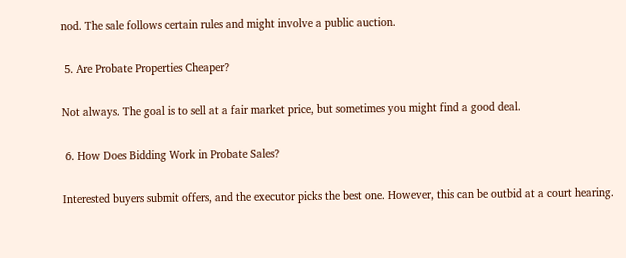nod. The sale follows certain rules and might involve a public auction.

 5. Are Probate Properties Cheaper?

Not always. The goal is to sell at a fair market price, but sometimes you might find a good deal.

 6. How Does Bidding Work in Probate Sales?

Interested buyers submit offers, and the executor picks the best one. However, this can be outbid at a court hearing.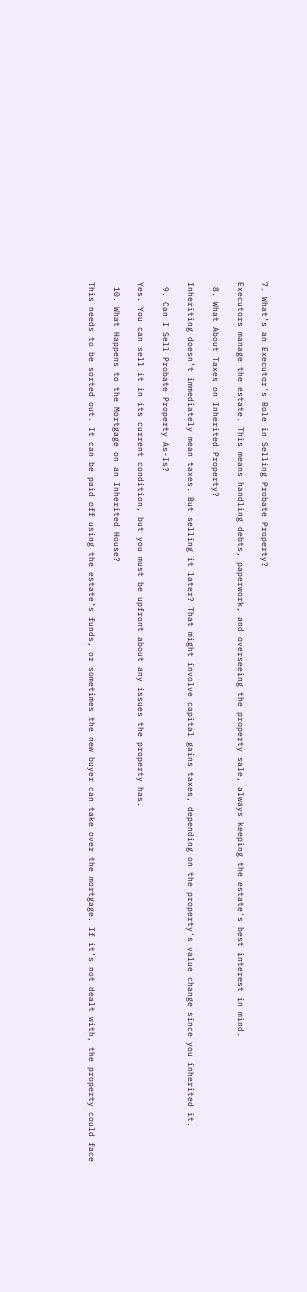7. What’s an Executor's Role in Selling Probate Property?

Executors manage the estate. This means handling debts, paperwork, and overseeing the property sale, always keeping the estate's best interest in mind.

 8. What About Taxes on Inherited Property?

Inheriting doesn’t immediately mean taxes. But selling it later? That might involve capital gains taxes, depending on the property's value change since you inherited it.

 9. Can I Sell Probate Property As-Is?

Yes. You can sell it in its current condition, but you must be upfront about any issues the property has.

 10. What Happens to the Mortgage on an Inherited House?

This needs to be sorted out. It can be paid off using the estate’s funds, or sometimes the new buyer can take over the mortgage. If it’s not dealt with, the property could face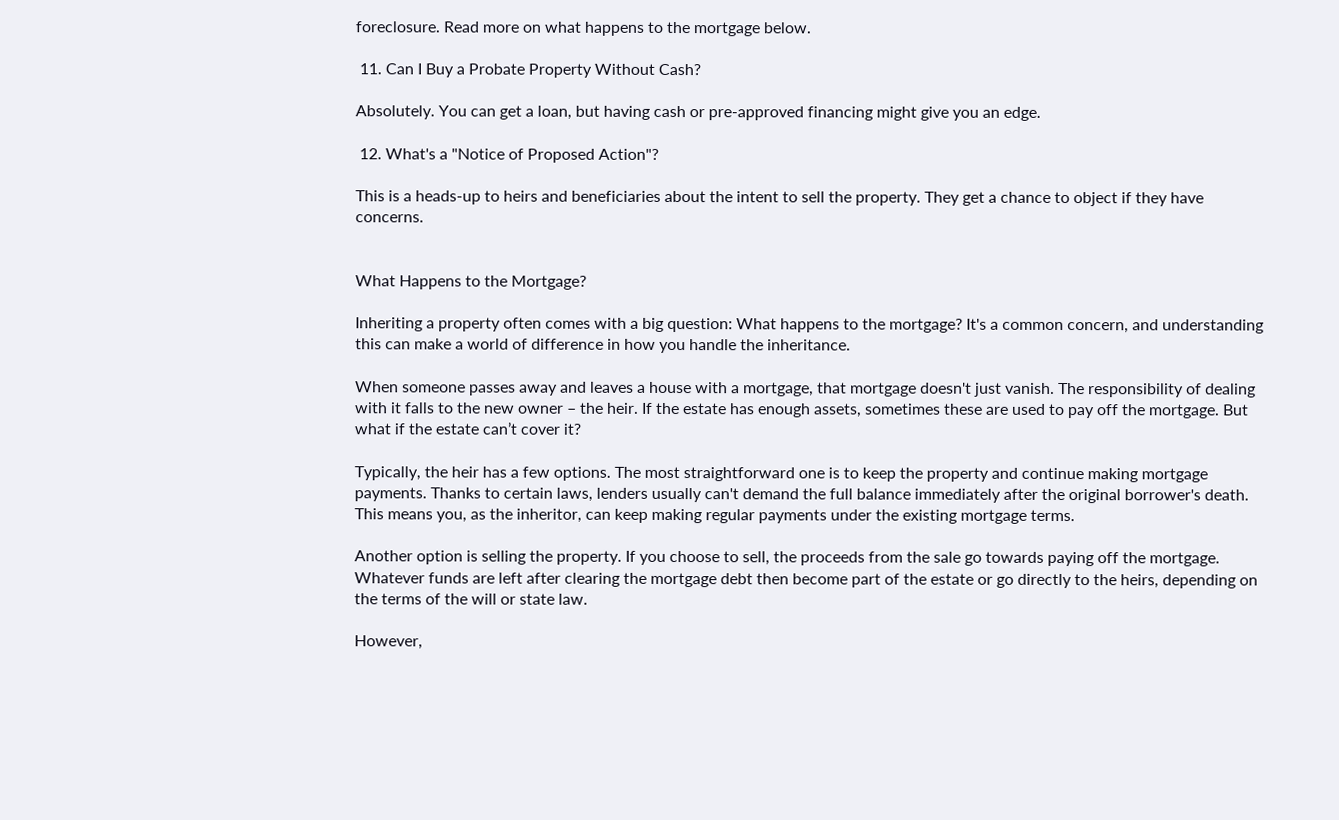foreclosure. Read more on what happens to the mortgage below.

 11. Can I Buy a Probate Property Without Cash?

Absolutely. You can get a loan, but having cash or pre-approved financing might give you an edge.

 12. What's a "Notice of Proposed Action"?

This is a heads-up to heirs and beneficiaries about the intent to sell the property. They get a chance to object if they have concerns.


What Happens to the Mortgage?

Inheriting a property often comes with a big question: What happens to the mortgage? It's a common concern, and understanding this can make a world of difference in how you handle the inheritance.

When someone passes away and leaves a house with a mortgage, that mortgage doesn't just vanish. The responsibility of dealing with it falls to the new owner – the heir. If the estate has enough assets, sometimes these are used to pay off the mortgage. But what if the estate can’t cover it?

Typically, the heir has a few options. The most straightforward one is to keep the property and continue making mortgage payments. Thanks to certain laws, lenders usually can't demand the full balance immediately after the original borrower's death. This means you, as the inheritor, can keep making regular payments under the existing mortgage terms.

Another option is selling the property. If you choose to sell, the proceeds from the sale go towards paying off the mortgage. Whatever funds are left after clearing the mortgage debt then become part of the estate or go directly to the heirs, depending on the terms of the will or state law.

However,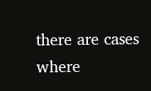there are cases where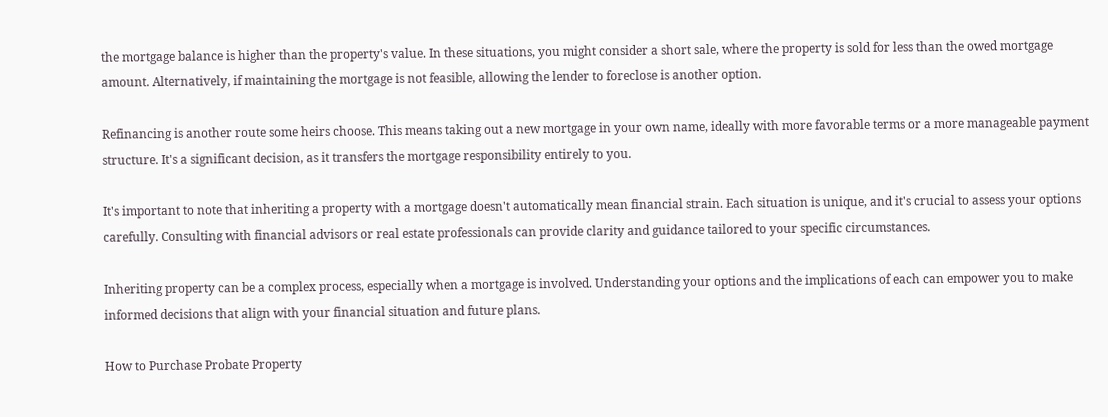the mortgage balance is higher than the property's value. In these situations, you might consider a short sale, where the property is sold for less than the owed mortgage amount. Alternatively, if maintaining the mortgage is not feasible, allowing the lender to foreclose is another option.

Refinancing is another route some heirs choose. This means taking out a new mortgage in your own name, ideally with more favorable terms or a more manageable payment structure. It's a significant decision, as it transfers the mortgage responsibility entirely to you.

It's important to note that inheriting a property with a mortgage doesn't automatically mean financial strain. Each situation is unique, and it's crucial to assess your options carefully. Consulting with financial advisors or real estate professionals can provide clarity and guidance tailored to your specific circumstances.

Inheriting property can be a complex process, especially when a mortgage is involved. Understanding your options and the implications of each can empower you to make informed decisions that align with your financial situation and future plans.

How to Purchase Probate Property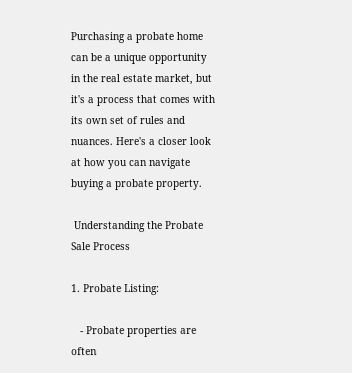Purchasing a probate home can be a unique opportunity in the real estate market, but it's a process that comes with its own set of rules and nuances. Here's a closer look at how you can navigate buying a probate property.

 Understanding the Probate Sale Process

1. Probate Listing:

   - Probate properties are often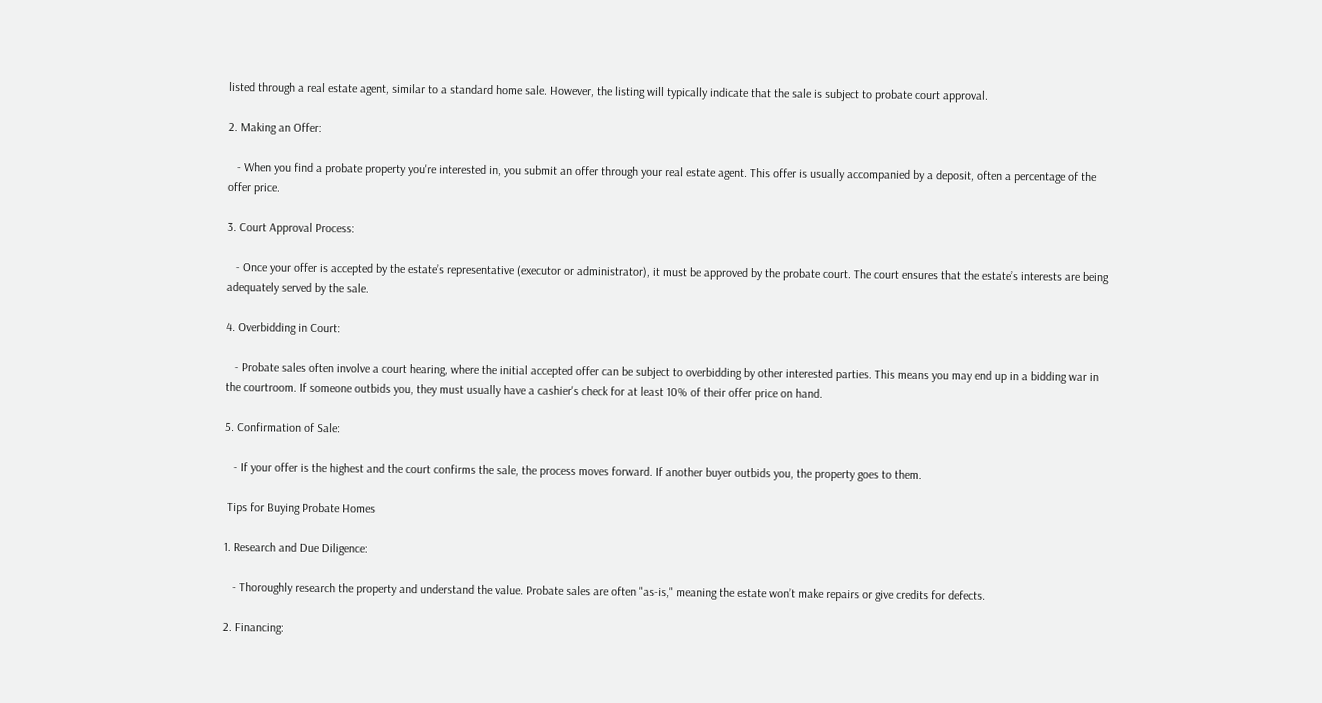listed through a real estate agent, similar to a standard home sale. However, the listing will typically indicate that the sale is subject to probate court approval.

2. Making an Offer:

   - When you find a probate property you're interested in, you submit an offer through your real estate agent. This offer is usually accompanied by a deposit, often a percentage of the offer price.

3. Court Approval Process:

   - Once your offer is accepted by the estate’s representative (executor or administrator), it must be approved by the probate court. The court ensures that the estate’s interests are being adequately served by the sale.

4. Overbidding in Court:

   - Probate sales often involve a court hearing, where the initial accepted offer can be subject to overbidding by other interested parties. This means you may end up in a bidding war in the courtroom. If someone outbids you, they must usually have a cashier's check for at least 10% of their offer price on hand.

5. Confirmation of Sale:

   - If your offer is the highest and the court confirms the sale, the process moves forward. If another buyer outbids you, the property goes to them.

 Tips for Buying Probate Homes

1. Research and Due Diligence:

   - Thoroughly research the property and understand the value. Probate sales are often "as-is," meaning the estate won’t make repairs or give credits for defects.

2. Financing: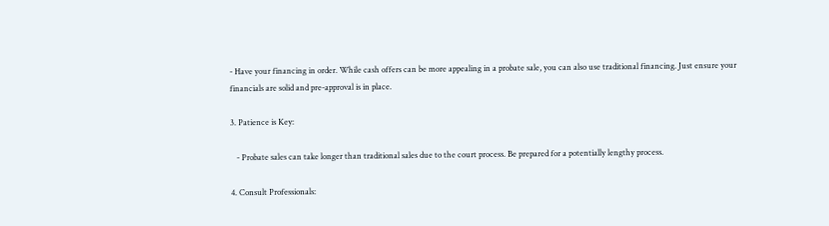- Have your financing in order. While cash offers can be more appealing in a probate sale, you can also use traditional financing. Just ensure your financials are solid and pre-approval is in place.

3. Patience is Key:

   - Probate sales can take longer than traditional sales due to the court process. Be prepared for a potentially lengthy process.

4. Consult Professionals: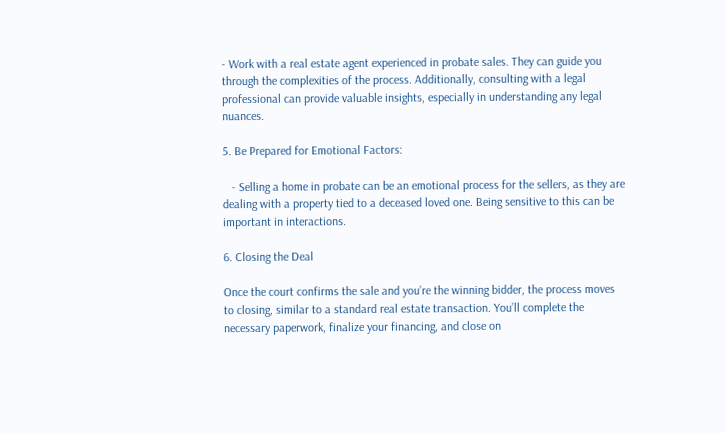- Work with a real estate agent experienced in probate sales. They can guide you through the complexities of the process. Additionally, consulting with a legal professional can provide valuable insights, especially in understanding any legal nuances.

5. Be Prepared for Emotional Factors:

   - Selling a home in probate can be an emotional process for the sellers, as they are dealing with a property tied to a deceased loved one. Being sensitive to this can be important in interactions.

6. Closing the Deal

Once the court confirms the sale and you’re the winning bidder, the process moves to closing, similar to a standard real estate transaction. You’ll complete the necessary paperwork, finalize your financing, and close on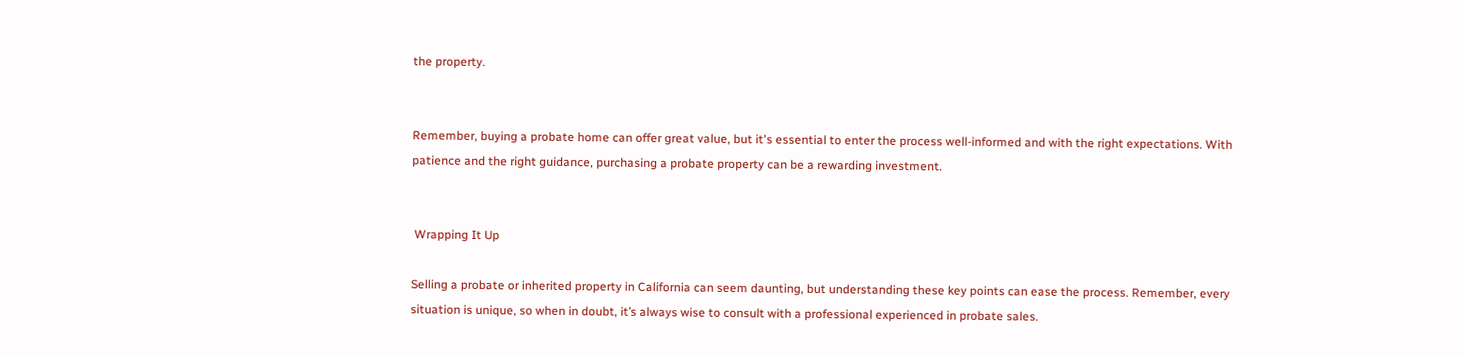the property.


Remember, buying a probate home can offer great value, but it's essential to enter the process well-informed and with the right expectations. With patience and the right guidance, purchasing a probate property can be a rewarding investment.


 Wrapping It Up

Selling a probate or inherited property in California can seem daunting, but understanding these key points can ease the process. Remember, every situation is unique, so when in doubt, it’s always wise to consult with a professional experienced in probate sales.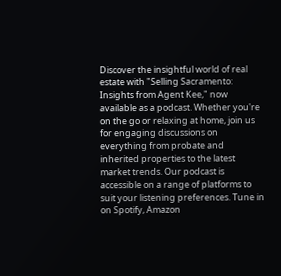Discover the insightful world of real estate with "Selling Sacramento: Insights from Agent Kee," now available as a podcast. Whether you're on the go or relaxing at home, join us for engaging discussions on everything from probate and inherited properties to the latest market trends. Our podcast is accessible on a range of platforms to suit your listening preferences. Tune in on Spotify, Amazon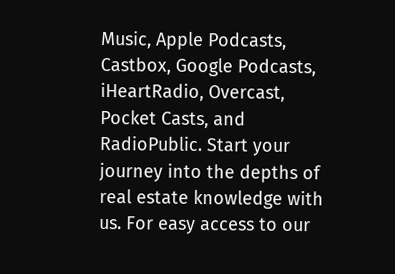Music, Apple Podcasts, Castbox, Google Podcasts, iHeartRadio, Overcast, Pocket Casts, and RadioPublic. Start your journey into the depths of real estate knowledge with us. For easy access to our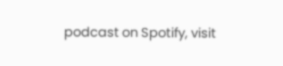podcast on Spotify, visit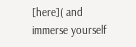[here]( and immerse yourself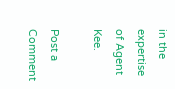in the expertise of Agent Kee.

Post a Comment